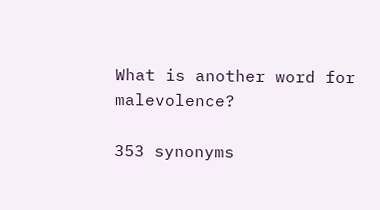What is another word for malevolence?

353 synonyms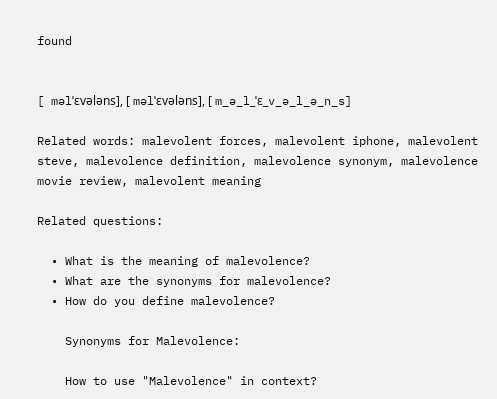found


[ məlˈɛvələns], [ məlˈɛvələns], [ m_ə_l_ˈɛ_v_ə_l_ə_n_s]

Related words: malevolent forces, malevolent iphone, malevolent steve, malevolence definition, malevolence synonym, malevolence movie review, malevolent meaning

Related questions:

  • What is the meaning of malevolence?
  • What are the synonyms for malevolence?
  • How do you define malevolence?

    Synonyms for Malevolence:

    How to use "Malevolence" in context?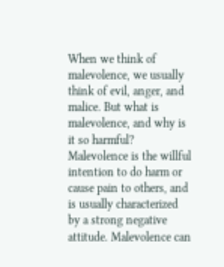When we think of malevolence, we usually think of evil, anger, and malice. But what is malevolence, and why is it so harmful? Malevolence is the willful intention to do harm or cause pain to others, and is usually characterized by a strong negative attitude. Malevolence can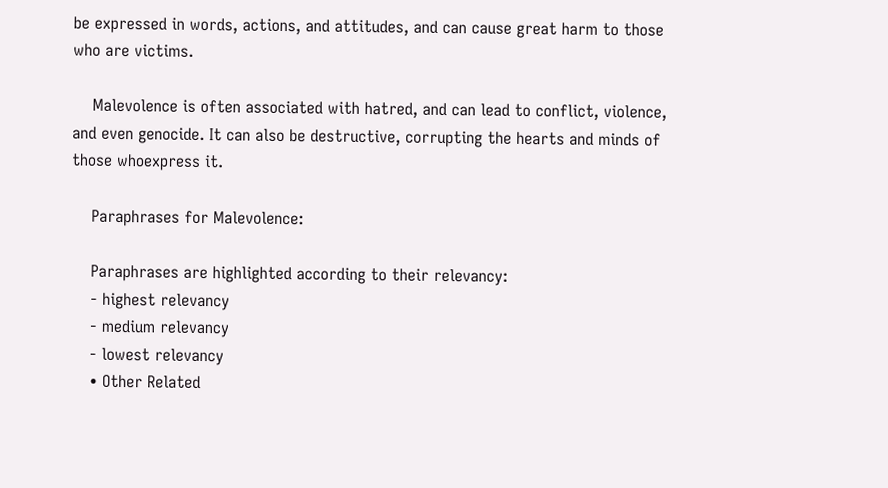be expressed in words, actions, and attitudes, and can cause great harm to those who are victims.

    Malevolence is often associated with hatred, and can lead to conflict, violence, and even genocide. It can also be destructive, corrupting the hearts and minds of those whoexpress it.

    Paraphrases for Malevolence:

    Paraphrases are highlighted according to their relevancy:
    - highest relevancy
    - medium relevancy
    - lowest relevancy
    • Other Related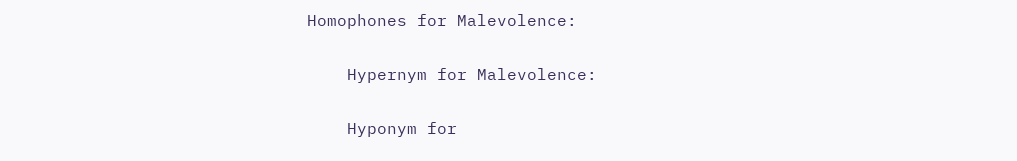Homophones for Malevolence:

    Hypernym for Malevolence:

    Hyponym for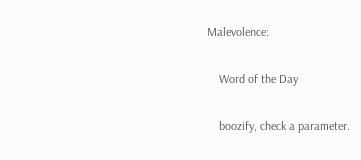Malevolence:

    Word of the Day

    boozify, check a parameter.